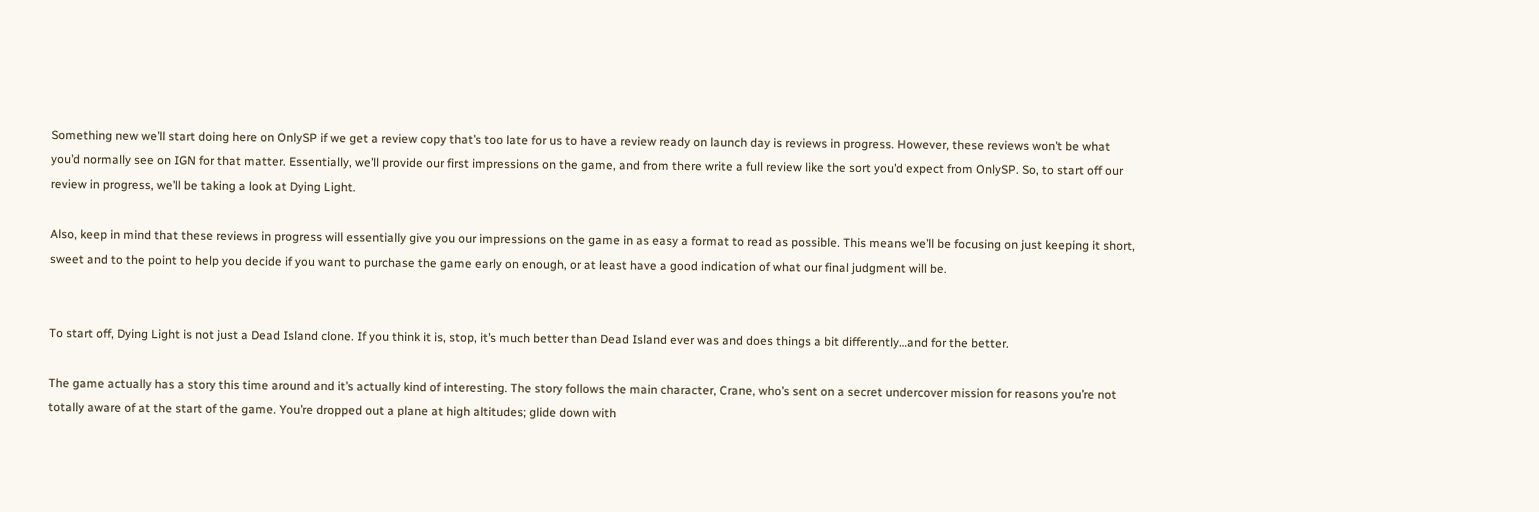Something new we’ll start doing here on OnlySP if we get a review copy that’s too late for us to have a review ready on launch day is reviews in progress. However, these reviews won’t be what you’d normally see on IGN for that matter. Essentially, we’ll provide our first impressions on the game, and from there write a full review like the sort you’d expect from OnlySP. So, to start off our review in progress, we’ll be taking a look at Dying Light.

Also, keep in mind that these reviews in progress will essentially give you our impressions on the game in as easy a format to read as possible. This means we’ll be focusing on just keeping it short, sweet and to the point to help you decide if you want to purchase the game early on enough, or at least have a good indication of what our final judgment will be.


To start off, Dying Light is not just a Dead Island clone. If you think it is, stop, it’s much better than Dead Island ever was and does things a bit differently…and for the better.

The game actually has a story this time around and it’s actually kind of interesting. The story follows the main character, Crane, who’s sent on a secret undercover mission for reasons you’re not totally aware of at the start of the game. You’re dropped out a plane at high altitudes; glide down with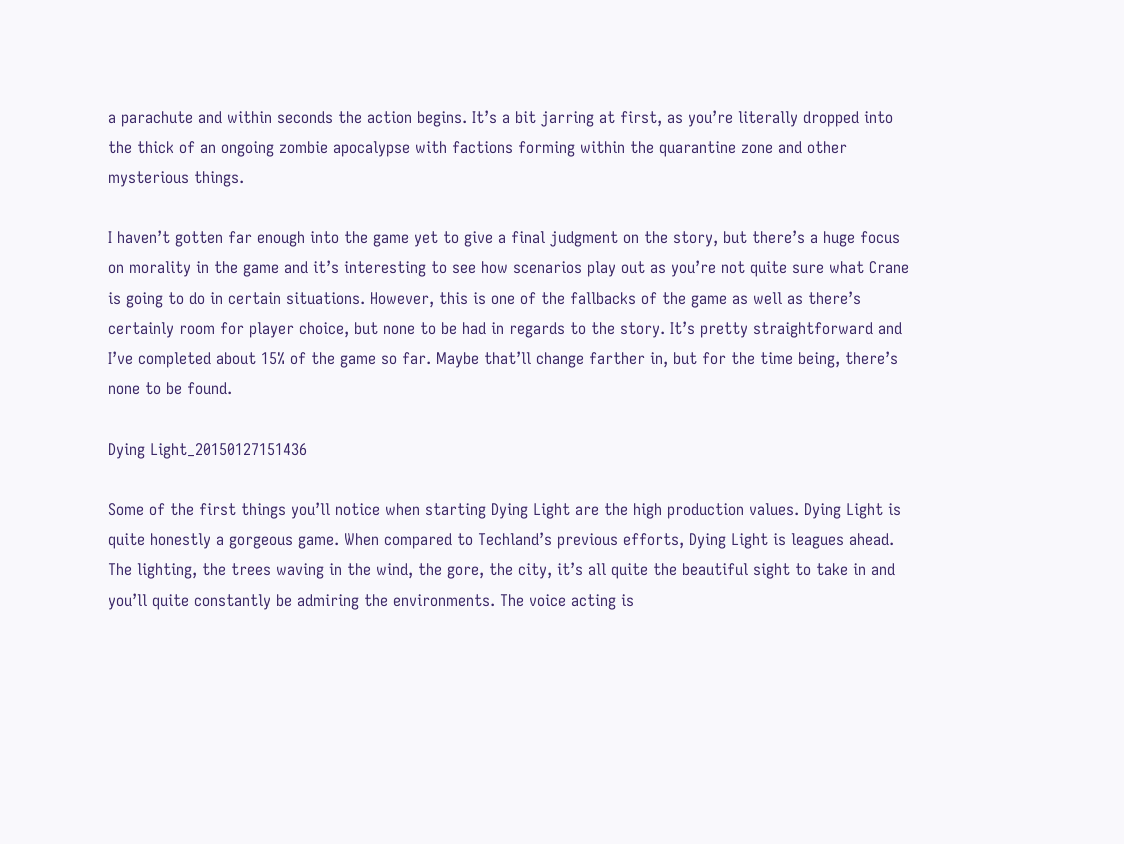a parachute and within seconds the action begins. It’s a bit jarring at first, as you’re literally dropped into the thick of an ongoing zombie apocalypse with factions forming within the quarantine zone and other mysterious things.

I haven’t gotten far enough into the game yet to give a final judgment on the story, but there’s a huge focus on morality in the game and it’s interesting to see how scenarios play out as you’re not quite sure what Crane is going to do in certain situations. However, this is one of the fallbacks of the game as well as there’s certainly room for player choice, but none to be had in regards to the story. It’s pretty straightforward and I’ve completed about 15% of the game so far. Maybe that’ll change farther in, but for the time being, there’s none to be found.

Dying Light_20150127151436

Some of the first things you’ll notice when starting Dying Light are the high production values. Dying Light is quite honestly a gorgeous game. When compared to Techland’s previous efforts, Dying Light is leagues ahead. The lighting, the trees waving in the wind, the gore, the city, it’s all quite the beautiful sight to take in and you’ll quite constantly be admiring the environments. The voice acting is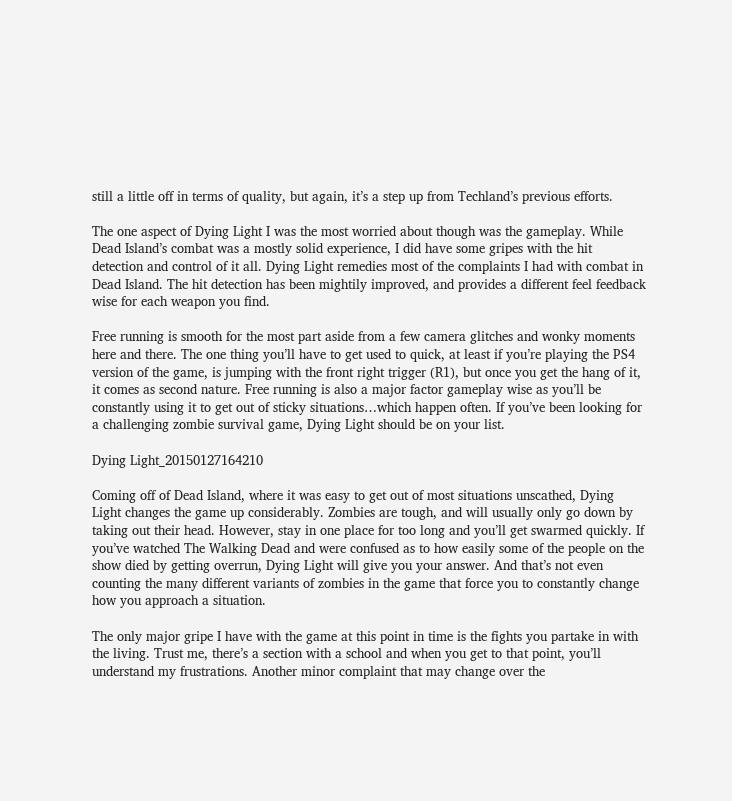still a little off in terms of quality, but again, it’s a step up from Techland’s previous efforts.

The one aspect of Dying Light I was the most worried about though was the gameplay. While Dead Island’s combat was a mostly solid experience, I did have some gripes with the hit detection and control of it all. Dying Light remedies most of the complaints I had with combat in Dead Island. The hit detection has been mightily improved, and provides a different feel feedback wise for each weapon you find.

Free running is smooth for the most part aside from a few camera glitches and wonky moments here and there. The one thing you’ll have to get used to quick, at least if you’re playing the PS4 version of the game, is jumping with the front right trigger (R1), but once you get the hang of it, it comes as second nature. Free running is also a major factor gameplay wise as you’ll be constantly using it to get out of sticky situations…which happen often. If you’ve been looking for a challenging zombie survival game, Dying Light should be on your list.

Dying Light_20150127164210

Coming off of Dead Island, where it was easy to get out of most situations unscathed, Dying Light changes the game up considerably. Zombies are tough, and will usually only go down by taking out their head. However, stay in one place for too long and you’ll get swarmed quickly. If you’ve watched The Walking Dead and were confused as to how easily some of the people on the show died by getting overrun, Dying Light will give you your answer. And that’s not even counting the many different variants of zombies in the game that force you to constantly change how you approach a situation.

The only major gripe I have with the game at this point in time is the fights you partake in with the living. Trust me, there’s a section with a school and when you get to that point, you’ll understand my frustrations. Another minor complaint that may change over the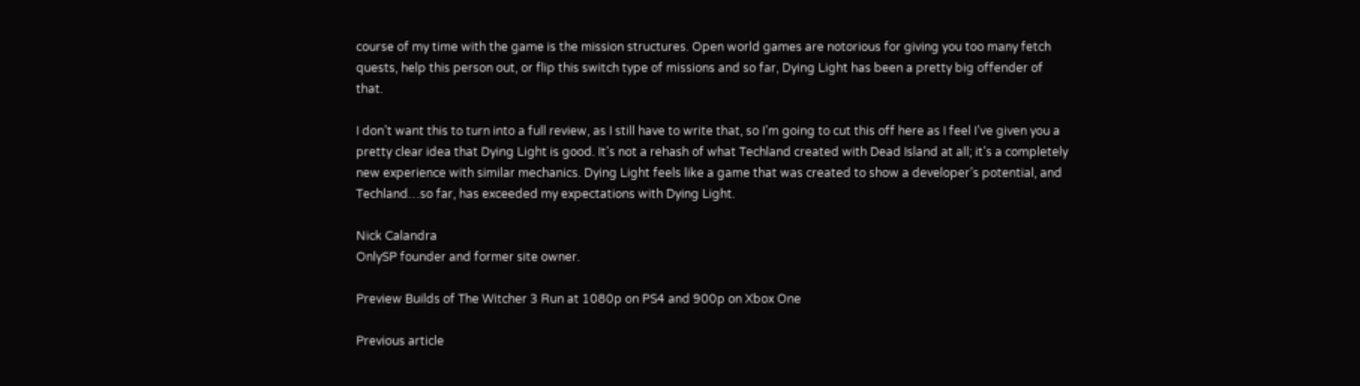course of my time with the game is the mission structures. Open world games are notorious for giving you too many fetch quests, help this person out, or flip this switch type of missions and so far, Dying Light has been a pretty big offender of that.

I don’t want this to turn into a full review, as I still have to write that, so I’m going to cut this off here as I feel I’ve given you a pretty clear idea that Dying Light is good. It’s not a rehash of what Techland created with Dead Island at all; it’s a completely new experience with similar mechanics. Dying Light feels like a game that was created to show a developer’s potential, and Techland…so far, has exceeded my expectations with Dying Light.

Nick Calandra
OnlySP founder and former site owner.

Preview Builds of The Witcher 3 Run at 1080p on PS4 and 900p on Xbox One

Previous article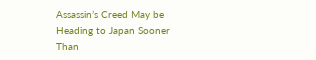Assassin’s Creed May be Heading to Japan Sooner Than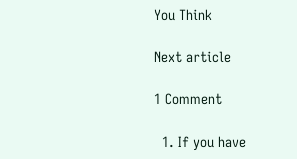You Think

Next article

1 Comment

  1. If you have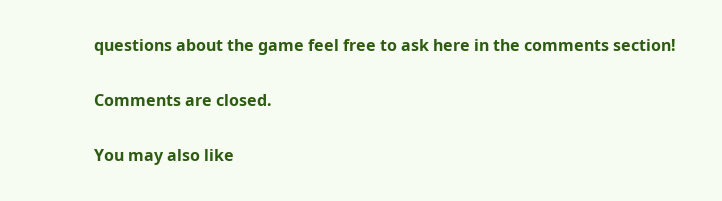questions about the game feel free to ask here in the comments section!

Comments are closed.

You may also like